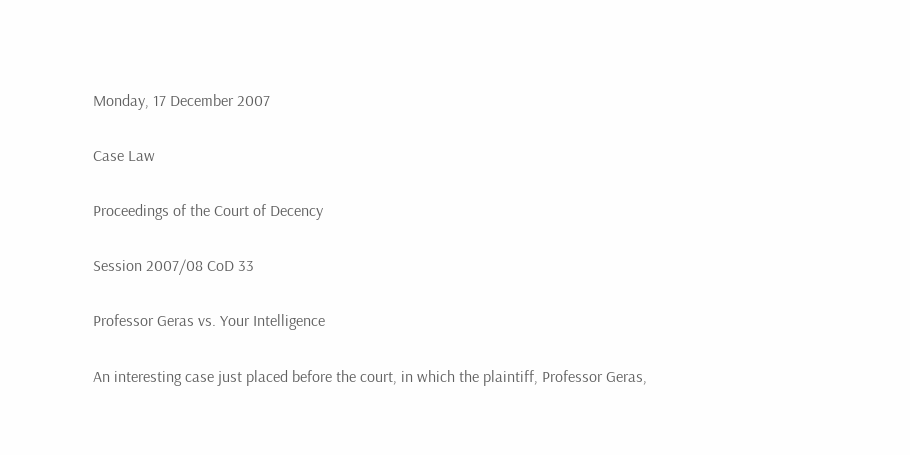Monday, 17 December 2007

Case Law

Proceedings of the Court of Decency

Session 2007/08 CoD 33

Professor Geras vs. Your Intelligence

An interesting case just placed before the court, in which the plaintiff, Professor Geras,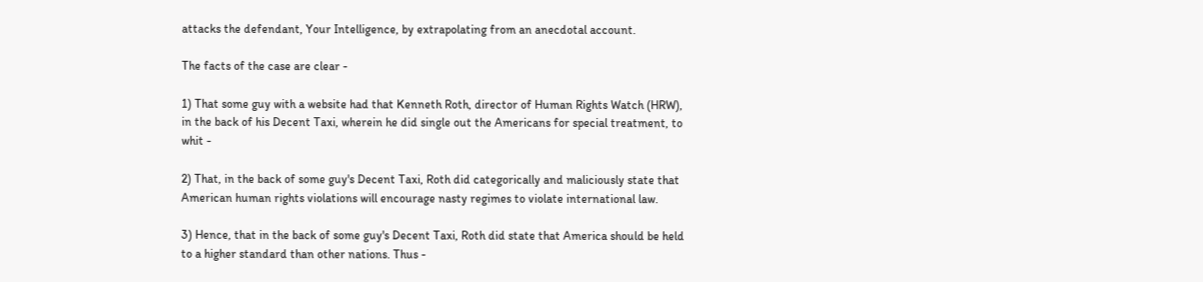attacks the defendant, Your Intelligence, by extrapolating from an anecdotal account.

The facts of the case are clear -

1) That some guy with a website had that Kenneth Roth, director of Human Rights Watch (HRW), in the back of his Decent Taxi, wherein he did single out the Americans for special treatment, to whit -

2) That, in the back of some guy's Decent Taxi, Roth did categorically and maliciously state that American human rights violations will encourage nasty regimes to violate international law.

3) Hence, that in the back of some guy's Decent Taxi, Roth did state that America should be held to a higher standard than other nations. Thus -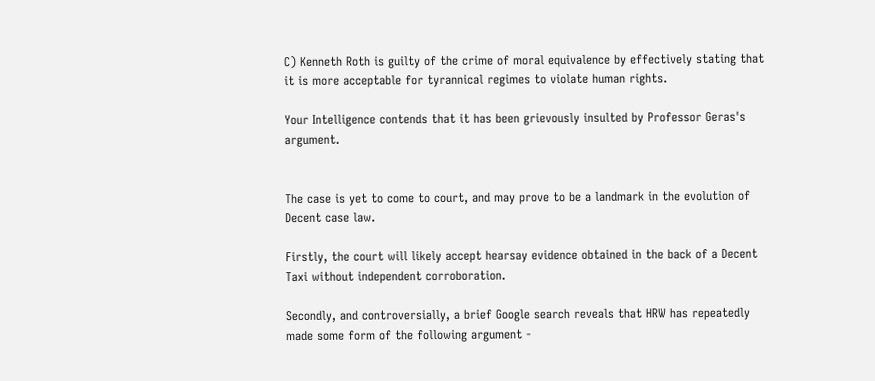C) Kenneth Roth is guilty of the crime of moral equivalence by effectively stating that it is more acceptable for tyrannical regimes to violate human rights.

Your Intelligence contends that it has been grievously insulted by Professor Geras's argument.


The case is yet to come to court, and may prove to be a landmark in the evolution of Decent case law.

Firstly, the court will likely accept hearsay evidence obtained in the back of a Decent Taxi without independent corroboration.

Secondly, and controversially, a brief Google search reveals that HRW has repeatedly made some form of the following argument -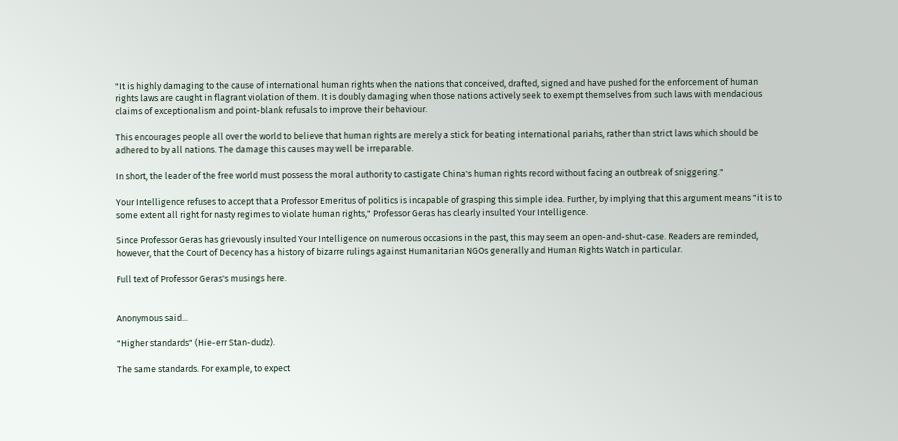"It is highly damaging to the cause of international human rights when the nations that conceived, drafted, signed and have pushed for the enforcement of human rights laws are caught in flagrant violation of them. It is doubly damaging when those nations actively seek to exempt themselves from such laws with mendacious claims of exceptionalism and point-blank refusals to improve their behaviour.

This encourages people all over the world to believe that human rights are merely a stick for beating international pariahs, rather than strict laws which should be adhered to by all nations. The damage this causes may well be irreparable.

In short, the leader of the free world must possess the moral authority to castigate China's human rights record without facing an outbreak of sniggering."

Your Intelligence refuses to accept that a Professor Emeritus of politics is incapable of grasping this simple idea. Further, by implying that this argument means "it is to some extent all right for nasty regimes to violate human rights," Professor Geras has clearly insulted Your Intelligence.

Since Professor Geras has grievously insulted Your Intelligence on numerous occasions in the past, this may seem an open-and-shut-case. Readers are reminded, however, that the Court of Decency has a history of bizarre rulings against Humanitarian NGOs generally and Human Rights Watch in particular.

Full text of Professor Geras's musings here.


Anonymous said...

"Higher standards" (Hie-err Stan-dudz).

The same standards. For example, to expect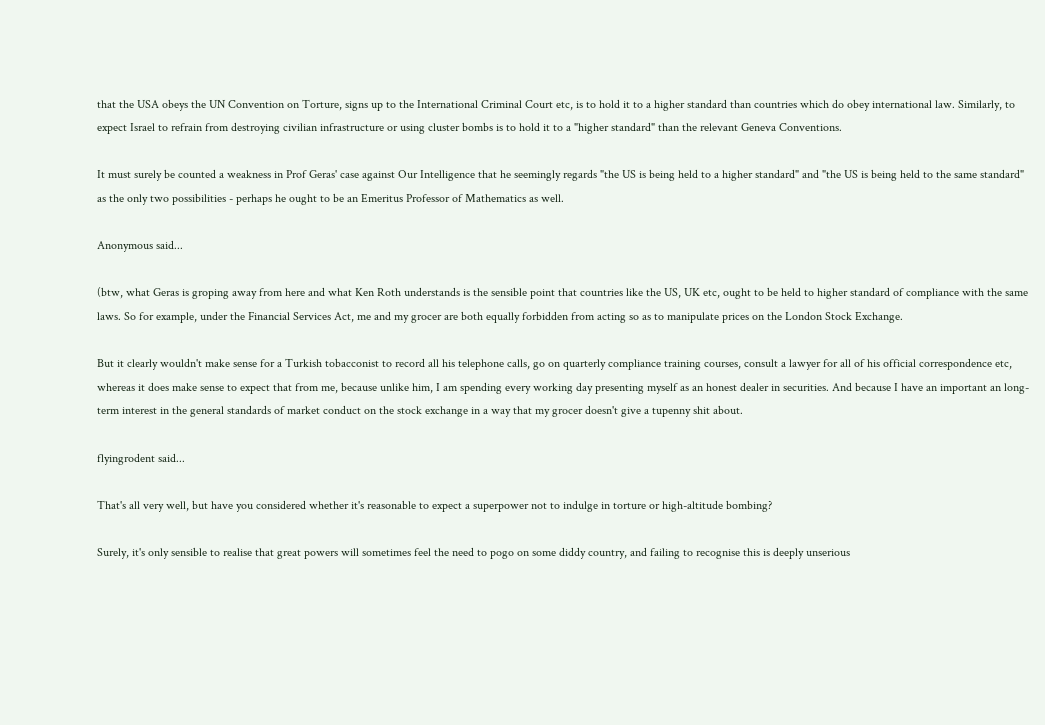that the USA obeys the UN Convention on Torture, signs up to the International Criminal Court etc, is to hold it to a higher standard than countries which do obey international law. Similarly, to expect Israel to refrain from destroying civilian infrastructure or using cluster bombs is to hold it to a "higher standard" than the relevant Geneva Conventions.

It must surely be counted a weakness in Prof Geras' case against Our Intelligence that he seemingly regards "the US is being held to a higher standard" and "the US is being held to the same standard" as the only two possibilities - perhaps he ought to be an Emeritus Professor of Mathematics as well.

Anonymous said...

(btw, what Geras is groping away from here and what Ken Roth understands is the sensible point that countries like the US, UK etc, ought to be held to higher standard of compliance with the same laws. So for example, under the Financial Services Act, me and my grocer are both equally forbidden from acting so as to manipulate prices on the London Stock Exchange.

But it clearly wouldn't make sense for a Turkish tobacconist to record all his telephone calls, go on quarterly compliance training courses, consult a lawyer for all of his official correspondence etc, whereas it does make sense to expect that from me, because unlike him, I am spending every working day presenting myself as an honest dealer in securities. And because I have an important an long-term interest in the general standards of market conduct on the stock exchange in a way that my grocer doesn't give a tupenny shit about.

flyingrodent said...

That's all very well, but have you considered whether it's reasonable to expect a superpower not to indulge in torture or high-altitude bombing?

Surely, it's only sensible to realise that great powers will sometimes feel the need to pogo on some diddy country, and failing to recognise this is deeply unserious